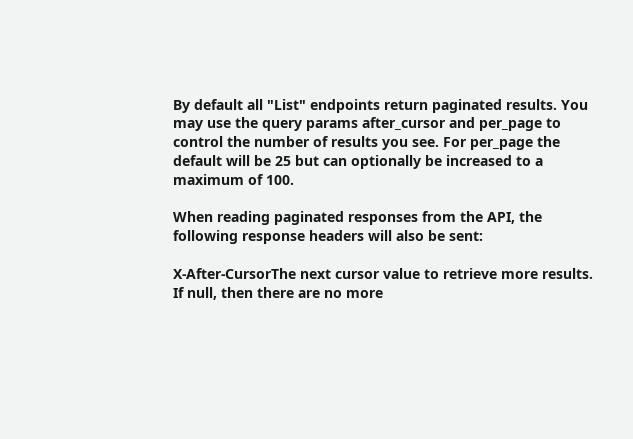By default all "List" endpoints return paginated results. You may use the query params after_cursor and per_page to control the number of results you see. For per_page the default will be 25 but can optionally be increased to a maximum of 100.

When reading paginated responses from the API, the following response headers will also be sent:

X-After-CursorThe next cursor value to retrieve more results. If null, then there are no more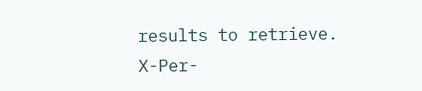results to retrieve.
X-Per-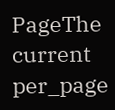PageThe current per_page